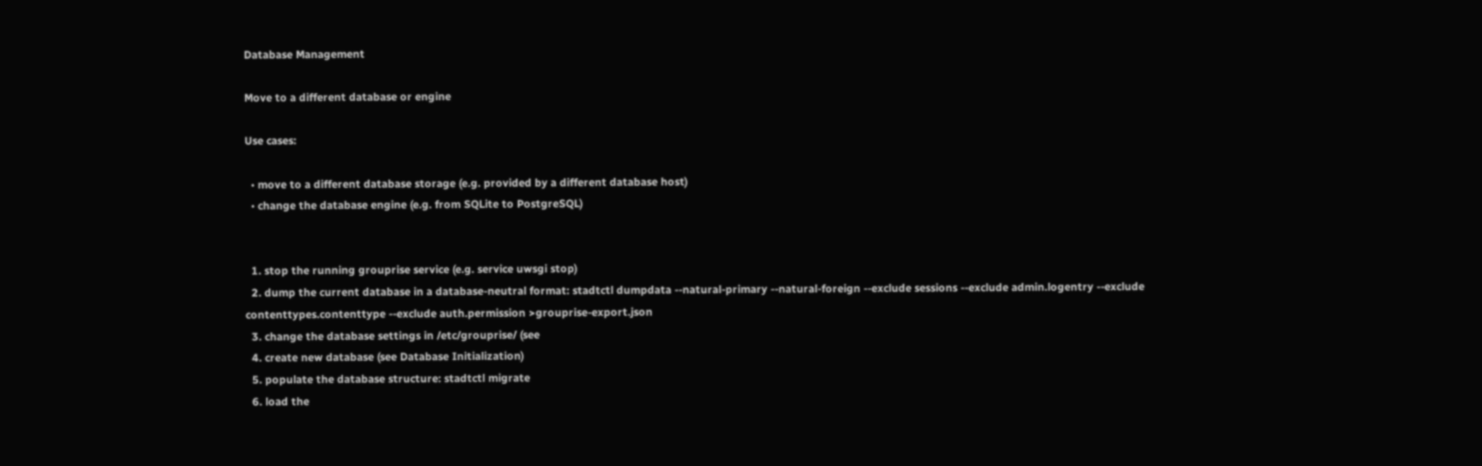Database Management

Move to a different database or engine

Use cases:

  • move to a different database storage (e.g. provided by a different database host)
  • change the database engine (e.g. from SQLite to PostgreSQL)


  1. stop the running grouprise service (e.g. service uwsgi stop)
  2. dump the current database in a database-neutral format: stadtctl dumpdata --natural-primary --natural-foreign --exclude sessions --exclude admin.logentry --exclude contenttypes.contenttype --exclude auth.permission >grouprise-export.json
  3. change the database settings in /etc/grouprise/ (see
  4. create new database (see Database Initialization)
  5. populate the database structure: stadtctl migrate
  6. load the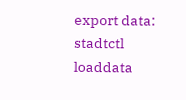export data: stadtctl loaddata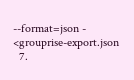--format=json - <grouprise-export.json
  7.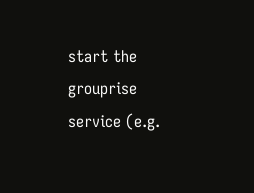start the grouprise service (e.g.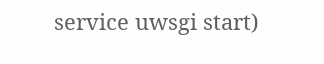service uwsgi start)